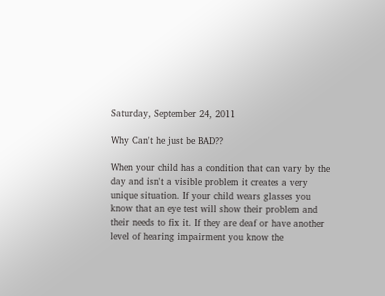Saturday, September 24, 2011

Why Can't he just be BAD??

When your child has a condition that can vary by the day and isn't a visible problem it creates a very unique situation. If your child wears glasses you know that an eye test will show their problem and their needs to fix it. If they are deaf or have another level of hearing impairment you know the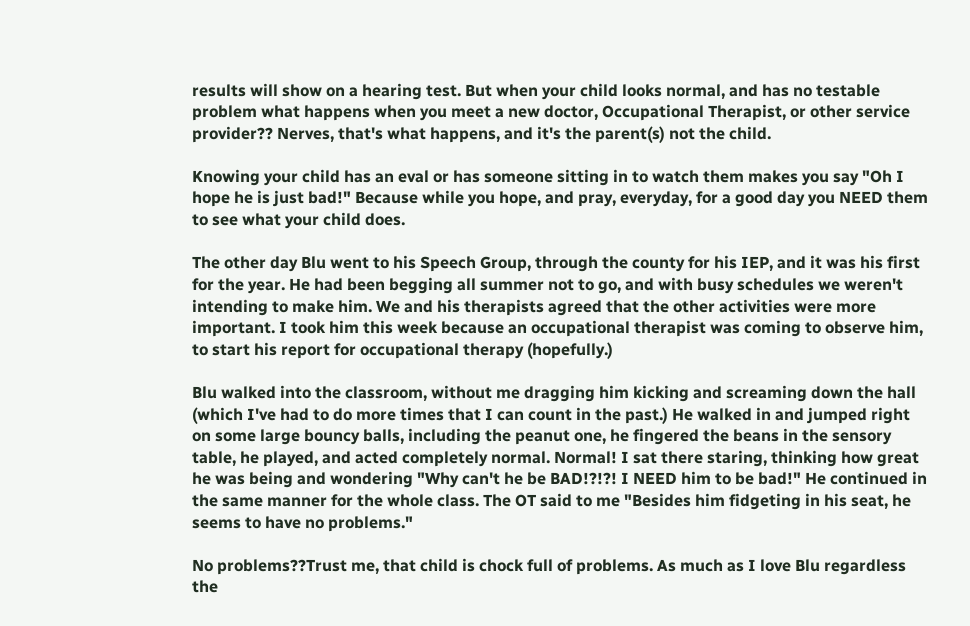results will show on a hearing test. But when your child looks normal, and has no testable problem what happens when you meet a new doctor, Occupational Therapist, or other service provider?? Nerves, that's what happens, and it's the parent(s) not the child.

Knowing your child has an eval or has someone sitting in to watch them makes you say "Oh I hope he is just bad!" Because while you hope, and pray, everyday, for a good day you NEED them to see what your child does.

The other day Blu went to his Speech Group, through the county for his IEP, and it was his first for the year. He had been begging all summer not to go, and with busy schedules we weren't intending to make him. We and his therapists agreed that the other activities were more important. I took him this week because an occupational therapist was coming to observe him, to start his report for occupational therapy (hopefully.)

Blu walked into the classroom, without me dragging him kicking and screaming down the hall (which I've had to do more times that I can count in the past.) He walked in and jumped right on some large bouncy balls, including the peanut one, he fingered the beans in the sensory table, he played, and acted completely normal. Normal! I sat there staring, thinking how great he was being and wondering "Why can't he be BAD!?!?! I NEED him to be bad!" He continued in the same manner for the whole class. The OT said to me "Besides him fidgeting in his seat, he seems to have no problems."

No problems??Trust me, that child is chock full of problems. As much as I love Blu regardless the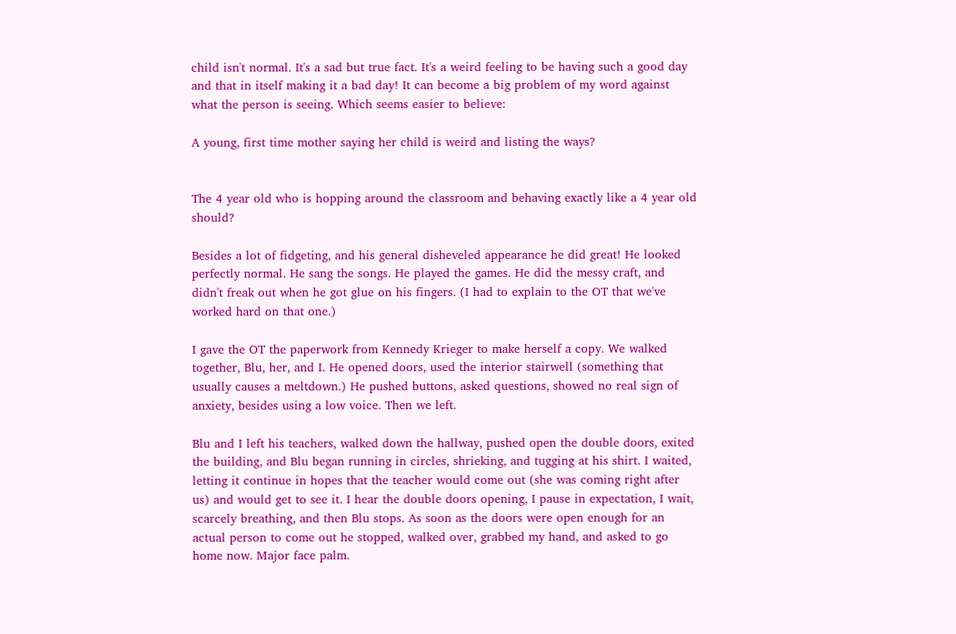child isn't normal. It's a sad but true fact. It's a weird feeling to be having such a good day and that in itself making it a bad day! It can become a big problem of my word against what the person is seeing. Which seems easier to believe:

A young, first time mother saying her child is weird and listing the ways?


The 4 year old who is hopping around the classroom and behaving exactly like a 4 year old should?

Besides a lot of fidgeting, and his general disheveled appearance he did great! He looked perfectly normal. He sang the songs. He played the games. He did the messy craft, and didn't freak out when he got glue on his fingers. (I had to explain to the OT that we've worked hard on that one.)

I gave the OT the paperwork from Kennedy Krieger to make herself a copy. We walked together, Blu, her, and I. He opened doors, used the interior stairwell (something that usually causes a meltdown.) He pushed buttons, asked questions, showed no real sign of anxiety, besides using a low voice. Then we left.

Blu and I left his teachers, walked down the hallway, pushed open the double doors, exited the building, and Blu began running in circles, shrieking, and tugging at his shirt. I waited, letting it continue in hopes that the teacher would come out (she was coming right after us) and would get to see it. I hear the double doors opening, I pause in expectation, I wait, scarcely breathing, and then Blu stops. As soon as the doors were open enough for an actual person to come out he stopped, walked over, grabbed my hand, and asked to go home now. Major face palm.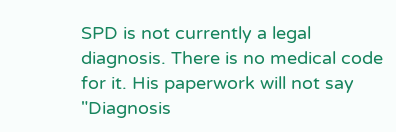SPD is not currently a legal diagnosis. There is no medical code for it. His paperwork will not say "Diagnosis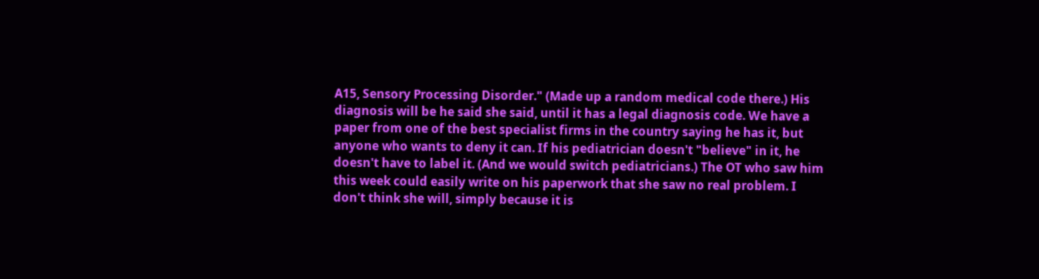A15, Sensory Processing Disorder." (Made up a random medical code there.) His diagnosis will be he said she said, until it has a legal diagnosis code. We have a paper from one of the best specialist firms in the country saying he has it, but anyone who wants to deny it can. If his pediatrician doesn't "believe" in it, he doesn't have to label it. (And we would switch pediatricians.) The OT who saw him this week could easily write on his paperwork that she saw no real problem. I don't think she will, simply because it is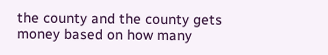the county and the county gets money based on how many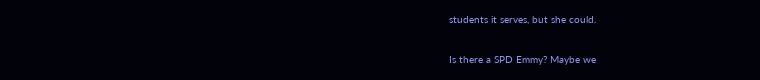students it serves, but she could.

Is there a SPD Emmy? Maybe we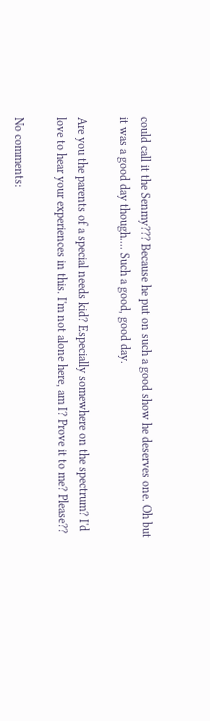could call it the Senmy??? Because he put on such a good show he deserves one. Oh but it was a good day though.... Such a good, good day.

Are you the parents of a special needs kid? Especially somewhere on the spectrum? I'd love to hear your experiences in this. I'm not alone here, am I? Prove it to me? Please??

No comments: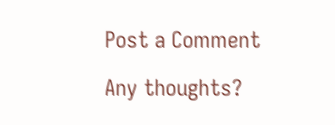Post a Comment

Any thoughts?